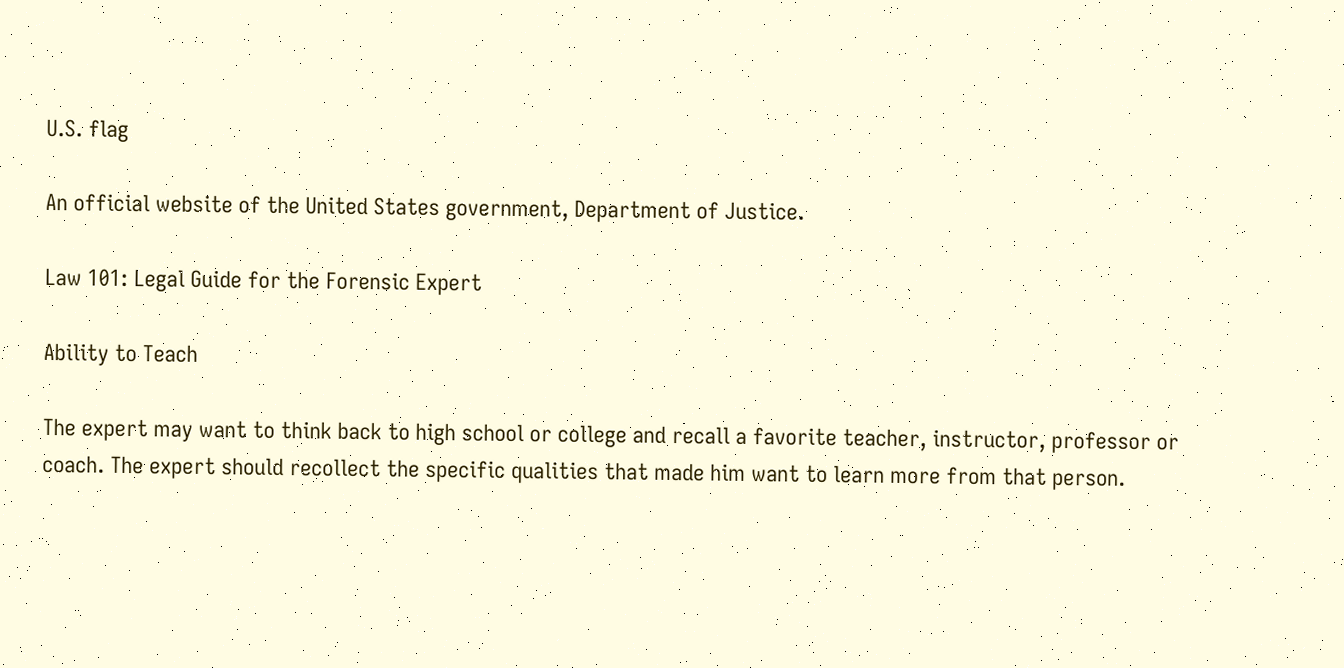U.S. flag

An official website of the United States government, Department of Justice.

Law 101: Legal Guide for the Forensic Expert

Ability to Teach

The expert may want to think back to high school or college and recall a favorite teacher, instructor, professor or coach. The expert should recollect the specific qualities that made him want to learn more from that person.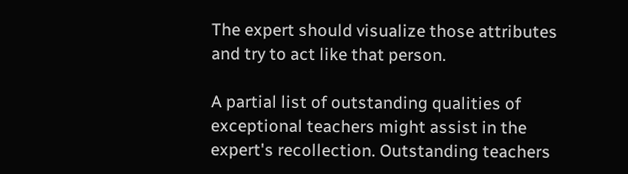The expert should visualize those attributes and try to act like that person.

A partial list of outstanding qualities of exceptional teachers might assist in the expert's recollection. Outstanding teachers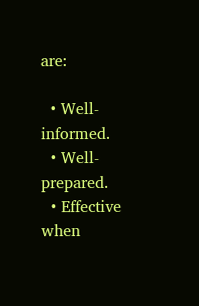are:

  • Well-informed.
  • Well-prepared.
  • Effective when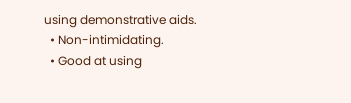using demonstrative aids.
  • Non-intimidating.
  • Good at using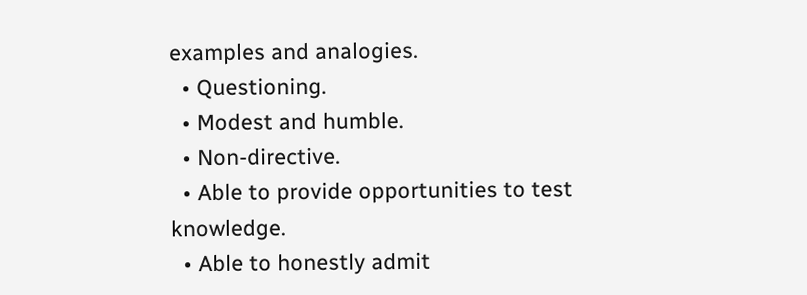examples and analogies.
  • Questioning.
  • Modest and humble.
  • Non-directive.
  • Able to provide opportunities to test knowledge.
  • Able to honestly admit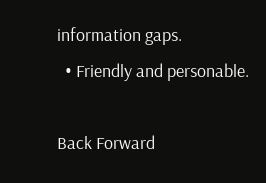information gaps.
  • Friendly and personable.

Back Forward